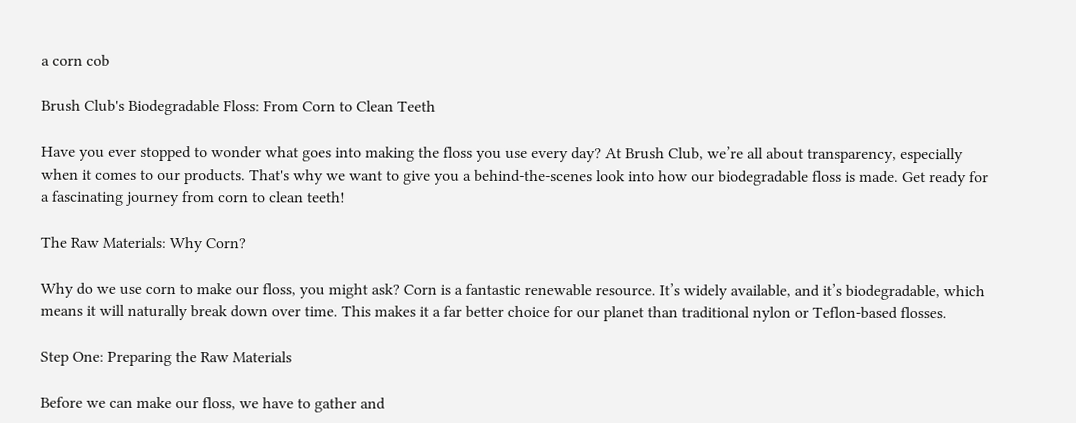a corn cob

Brush Club's Biodegradable Floss: From Corn to Clean Teeth

Have you ever stopped to wonder what goes into making the floss you use every day? At Brush Club, we’re all about transparency, especially when it comes to our products. That's why we want to give you a behind-the-scenes look into how our biodegradable floss is made. Get ready for a fascinating journey from corn to clean teeth!

The Raw Materials: Why Corn?

Why do we use corn to make our floss, you might ask? Corn is a fantastic renewable resource. It’s widely available, and it’s biodegradable, which means it will naturally break down over time. This makes it a far better choice for our planet than traditional nylon or Teflon-based flosses.

Step One: Preparing the Raw Materials

Before we can make our floss, we have to gather and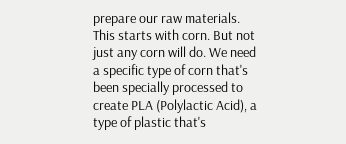prepare our raw materials. This starts with corn. But not just any corn will do. We need a specific type of corn that's been specially processed to create PLA (Polylactic Acid), a type of plastic that's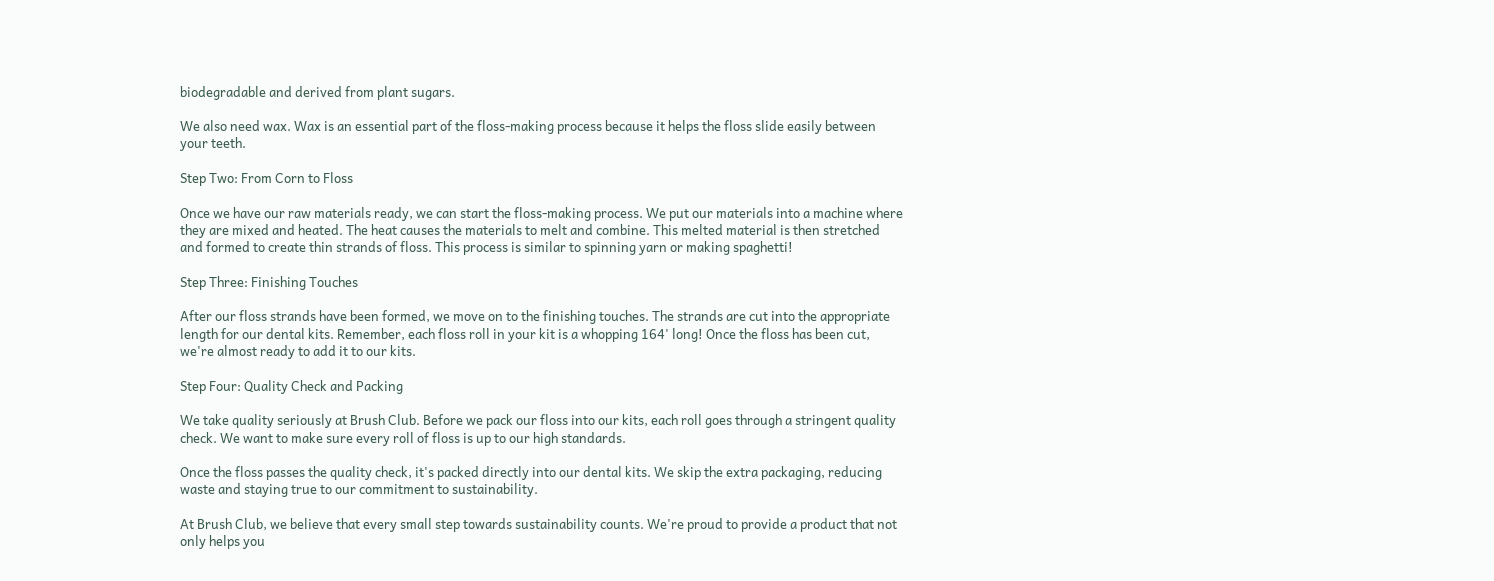biodegradable and derived from plant sugars.

We also need wax. Wax is an essential part of the floss-making process because it helps the floss slide easily between your teeth.

Step Two: From Corn to Floss

Once we have our raw materials ready, we can start the floss-making process. We put our materials into a machine where they are mixed and heated. The heat causes the materials to melt and combine. This melted material is then stretched and formed to create thin strands of floss. This process is similar to spinning yarn or making spaghetti!

Step Three: Finishing Touches

After our floss strands have been formed, we move on to the finishing touches. The strands are cut into the appropriate length for our dental kits. Remember, each floss roll in your kit is a whopping 164' long! Once the floss has been cut, we're almost ready to add it to our kits.

Step Four: Quality Check and Packing

We take quality seriously at Brush Club. Before we pack our floss into our kits, each roll goes through a stringent quality check. We want to make sure every roll of floss is up to our high standards.

Once the floss passes the quality check, it's packed directly into our dental kits. We skip the extra packaging, reducing waste and staying true to our commitment to sustainability.

At Brush Club, we believe that every small step towards sustainability counts. We're proud to provide a product that not only helps you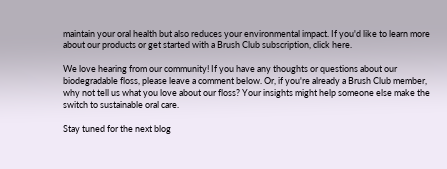maintain your oral health but also reduces your environmental impact. If you'd like to learn more about our products or get started with a Brush Club subscription, click here.

We love hearing from our community! If you have any thoughts or questions about our biodegradable floss, please leave a comment below. Or, if you're already a Brush Club member, why not tell us what you love about our floss? Your insights might help someone else make the switch to sustainable oral care.

Stay tuned for the next blog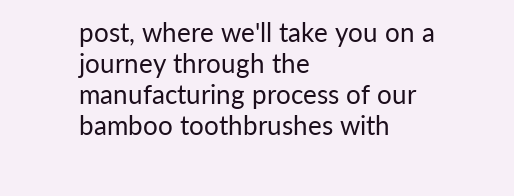post, where we'll take you on a journey through the manufacturing process of our bamboo toothbrushes with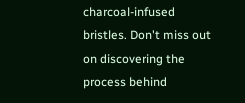charcoal-infused bristles. Don't miss out on discovering the process behind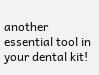another essential tool in your dental kit!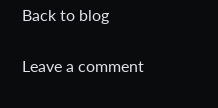Back to blog

Leave a comment